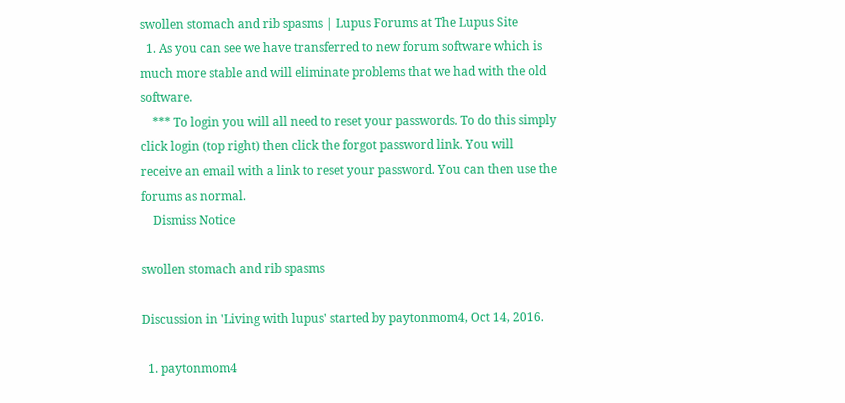swollen stomach and rib spasms | Lupus Forums at The Lupus Site
  1. As you can see we have transferred to new forum software which is much more stable and will eliminate problems that we had with the old software.
    *** To login you will all need to reset your passwords. To do this simply click login (top right) then click the forgot password link. You will receive an email with a link to reset your password. You can then use the forums as normal.
    Dismiss Notice

swollen stomach and rib spasms

Discussion in 'Living with lupus' started by paytonmom4, Oct 14, 2016.

  1. paytonmom4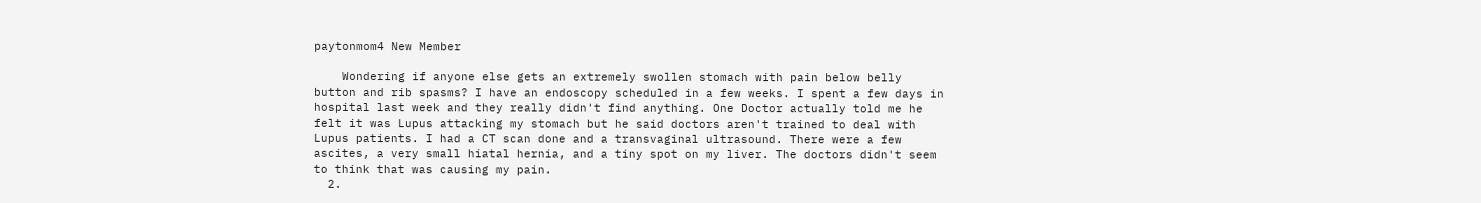paytonmom4 New Member

    Wondering if anyone else gets an extremely swollen stomach with pain below belly button and rib spasms? I have an endoscopy scheduled in a few weeks. I spent a few days in hospital last week and they really didn't find anything. One Doctor actually told me he felt it was Lupus attacking my stomach but he said doctors aren't trained to deal with Lupus patients. I had a CT scan done and a transvaginal ultrasound. There were a few ascites, a very small hiatal hernia, and a tiny spot on my liver. The doctors didn't seem to think that was causing my pain.
  2.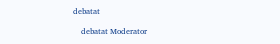debatat

    debatat Moderator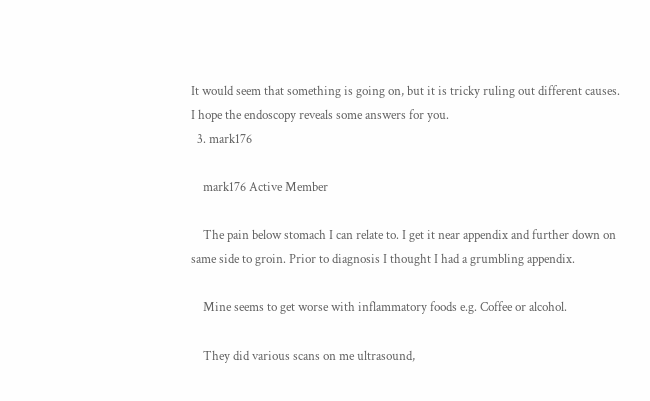It would seem that something is going on, but it is tricky ruling out different causes. I hope the endoscopy reveals some answers for you.
  3. mark176

    mark176 Active Member

    The pain below stomach I can relate to. I get it near appendix and further down on same side to groin. Prior to diagnosis I thought I had a grumbling appendix.

    Mine seems to get worse with inflammatory foods e.g. Coffee or alcohol.

    They did various scans on me ultrasound,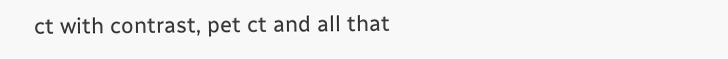ct with contrast, pet ct and all that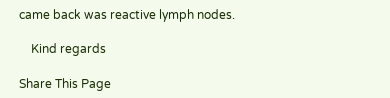came back was reactive lymph nodes.

    Kind regards

Share This Page